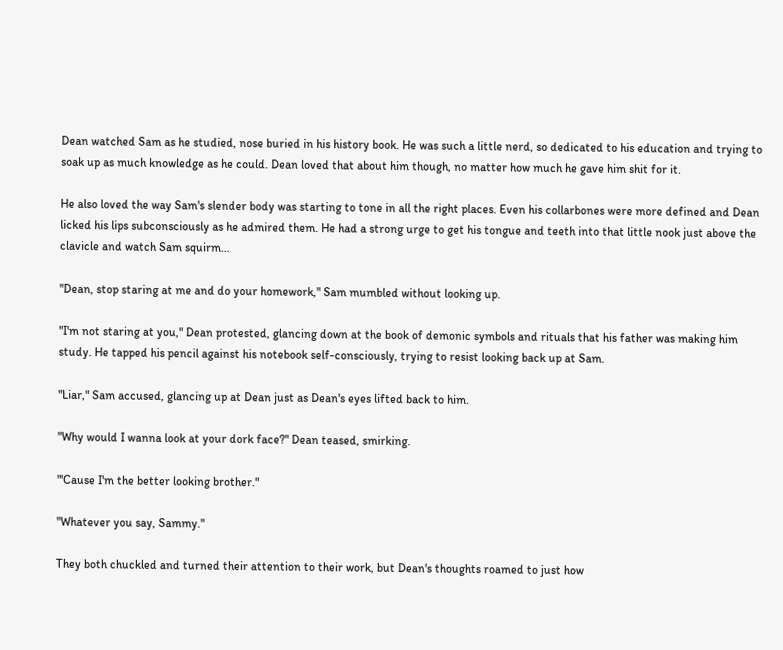Dean watched Sam as he studied, nose buried in his history book. He was such a little nerd, so dedicated to his education and trying to soak up as much knowledge as he could. Dean loved that about him though, no matter how much he gave him shit for it.

He also loved the way Sam's slender body was starting to tone in all the right places. Even his collarbones were more defined and Dean licked his lips subconsciously as he admired them. He had a strong urge to get his tongue and teeth into that little nook just above the clavicle and watch Sam squirm…

"Dean, stop staring at me and do your homework," Sam mumbled without looking up.

"I'm not staring at you," Dean protested, glancing down at the book of demonic symbols and rituals that his father was making him study. He tapped his pencil against his notebook self-consciously, trying to resist looking back up at Sam.

"Liar," Sam accused, glancing up at Dean just as Dean's eyes lifted back to him.

"Why would I wanna look at your dork face?" Dean teased, smirking.

"'Cause I'm the better looking brother."

"Whatever you say, Sammy."

They both chuckled and turned their attention to their work, but Dean's thoughts roamed to just how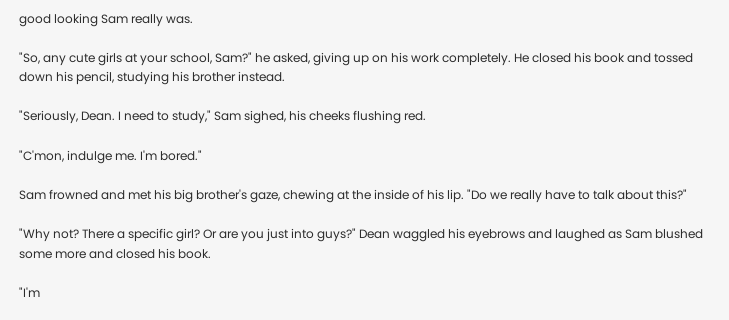good looking Sam really was.

"So, any cute girls at your school, Sam?" he asked, giving up on his work completely. He closed his book and tossed down his pencil, studying his brother instead.

"Seriously, Dean. I need to study," Sam sighed, his cheeks flushing red.

"C'mon, indulge me. I'm bored."

Sam frowned and met his big brother's gaze, chewing at the inside of his lip. "Do we really have to talk about this?"

"Why not? There a specific girl? Or are you just into guys?" Dean waggled his eyebrows and laughed as Sam blushed some more and closed his book.

"I'm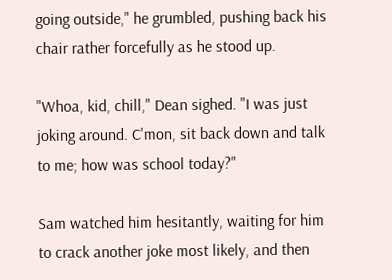going outside," he grumbled, pushing back his chair rather forcefully as he stood up.

"Whoa, kid, chill," Dean sighed. "I was just joking around. C'mon, sit back down and talk to me; how was school today?"

Sam watched him hesitantly, waiting for him to crack another joke most likely, and then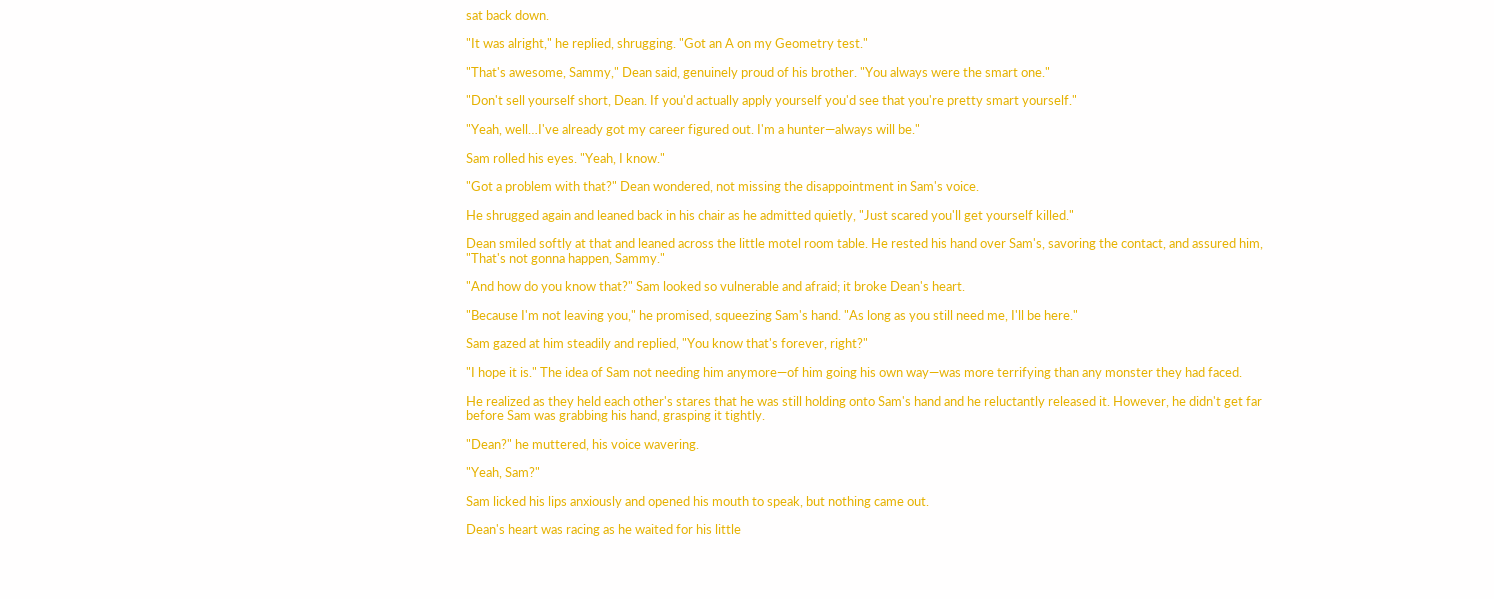sat back down.

"It was alright," he replied, shrugging. "Got an A on my Geometry test."

"That's awesome, Sammy," Dean said, genuinely proud of his brother. "You always were the smart one."

"Don't sell yourself short, Dean. If you'd actually apply yourself you'd see that you're pretty smart yourself."

"Yeah, well…I've already got my career figured out. I'm a hunter—always will be."

Sam rolled his eyes. "Yeah, I know."

"Got a problem with that?" Dean wondered, not missing the disappointment in Sam's voice.

He shrugged again and leaned back in his chair as he admitted quietly, "Just scared you'll get yourself killed."

Dean smiled softly at that and leaned across the little motel room table. He rested his hand over Sam's, savoring the contact, and assured him, "That's not gonna happen, Sammy."

"And how do you know that?" Sam looked so vulnerable and afraid; it broke Dean's heart.

"Because I'm not leaving you," he promised, squeezing Sam's hand. "As long as you still need me, I'll be here."

Sam gazed at him steadily and replied, "You know that's forever, right?"

"I hope it is." The idea of Sam not needing him anymore—of him going his own way—was more terrifying than any monster they had faced.

He realized as they held each other's stares that he was still holding onto Sam's hand and he reluctantly released it. However, he didn't get far before Sam was grabbing his hand, grasping it tightly.

"Dean?" he muttered, his voice wavering.

"Yeah, Sam?"

Sam licked his lips anxiously and opened his mouth to speak, but nothing came out.

Dean's heart was racing as he waited for his little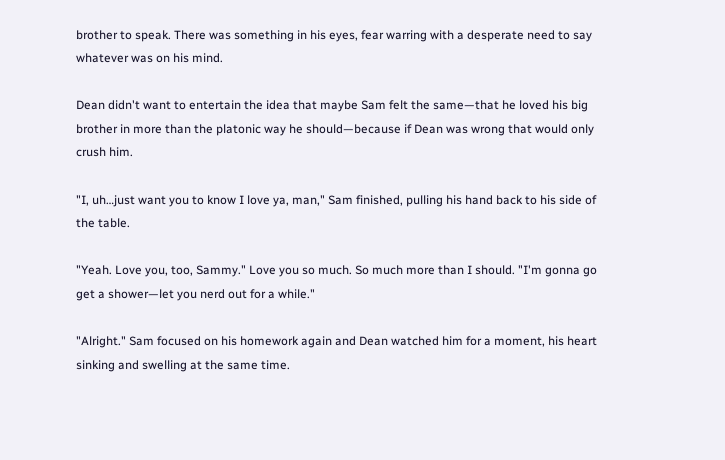brother to speak. There was something in his eyes, fear warring with a desperate need to say whatever was on his mind.

Dean didn't want to entertain the idea that maybe Sam felt the same—that he loved his big brother in more than the platonic way he should—because if Dean was wrong that would only crush him.

"I, uh…just want you to know I love ya, man," Sam finished, pulling his hand back to his side of the table.

"Yeah. Love you, too, Sammy." Love you so much. So much more than I should. "I'm gonna go get a shower—let you nerd out for a while."

"Alright." Sam focused on his homework again and Dean watched him for a moment, his heart sinking and swelling at the same time.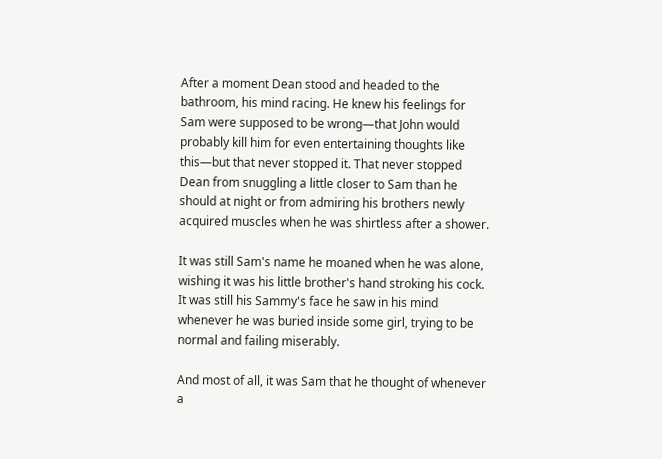After a moment Dean stood and headed to the bathroom, his mind racing. He knew his feelings for Sam were supposed to be wrong—that John would probably kill him for even entertaining thoughts like this—but that never stopped it. That never stopped Dean from snuggling a little closer to Sam than he should at night or from admiring his brothers newly acquired muscles when he was shirtless after a shower.

It was still Sam's name he moaned when he was alone, wishing it was his little brother's hand stroking his cock. It was still his Sammy's face he saw in his mind whenever he was buried inside some girl, trying to be normal and failing miserably.

And most of all, it was Sam that he thought of whenever a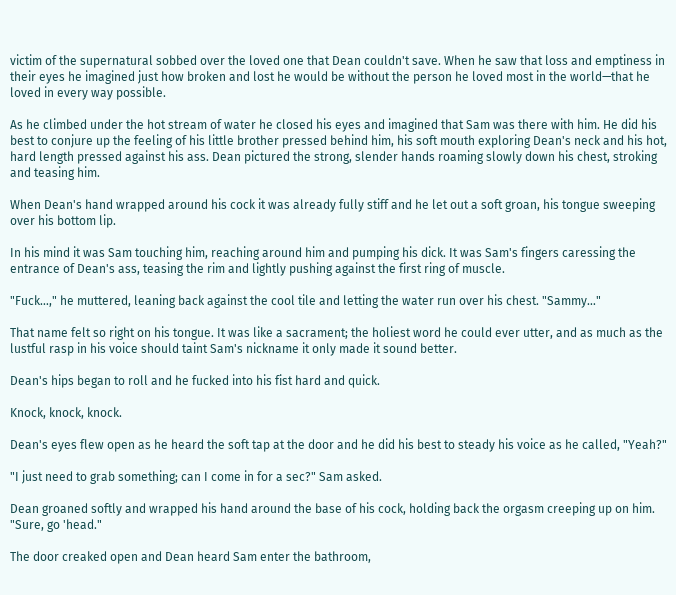victim of the supernatural sobbed over the loved one that Dean couldn't save. When he saw that loss and emptiness in their eyes he imagined just how broken and lost he would be without the person he loved most in the world—that he loved in every way possible.

As he climbed under the hot stream of water he closed his eyes and imagined that Sam was there with him. He did his best to conjure up the feeling of his little brother pressed behind him, his soft mouth exploring Dean's neck and his hot, hard length pressed against his ass. Dean pictured the strong, slender hands roaming slowly down his chest, stroking and teasing him.

When Dean's hand wrapped around his cock it was already fully stiff and he let out a soft groan, his tongue sweeping over his bottom lip.

In his mind it was Sam touching him, reaching around him and pumping his dick. It was Sam's fingers caressing the entrance of Dean's ass, teasing the rim and lightly pushing against the first ring of muscle.

"Fuck…," he muttered, leaning back against the cool tile and letting the water run over his chest. "Sammy…"

That name felt so right on his tongue. It was like a sacrament; the holiest word he could ever utter, and as much as the lustful rasp in his voice should taint Sam's nickname it only made it sound better.

Dean's hips began to roll and he fucked into his fist hard and quick.

Knock, knock, knock.

Dean's eyes flew open as he heard the soft tap at the door and he did his best to steady his voice as he called, "Yeah?"

"I just need to grab something; can I come in for a sec?" Sam asked.

Dean groaned softly and wrapped his hand around the base of his cock, holding back the orgasm creeping up on him. "Sure, go 'head."

The door creaked open and Dean heard Sam enter the bathroom,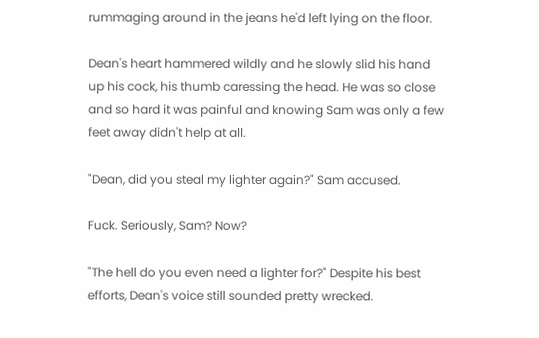rummaging around in the jeans he'd left lying on the floor.

Dean's heart hammered wildly and he slowly slid his hand up his cock, his thumb caressing the head. He was so close and so hard it was painful and knowing Sam was only a few feet away didn't help at all.

"Dean, did you steal my lighter again?" Sam accused.

Fuck. Seriously, Sam? Now?

"The hell do you even need a lighter for?" Despite his best efforts, Dean's voice still sounded pretty wrecked.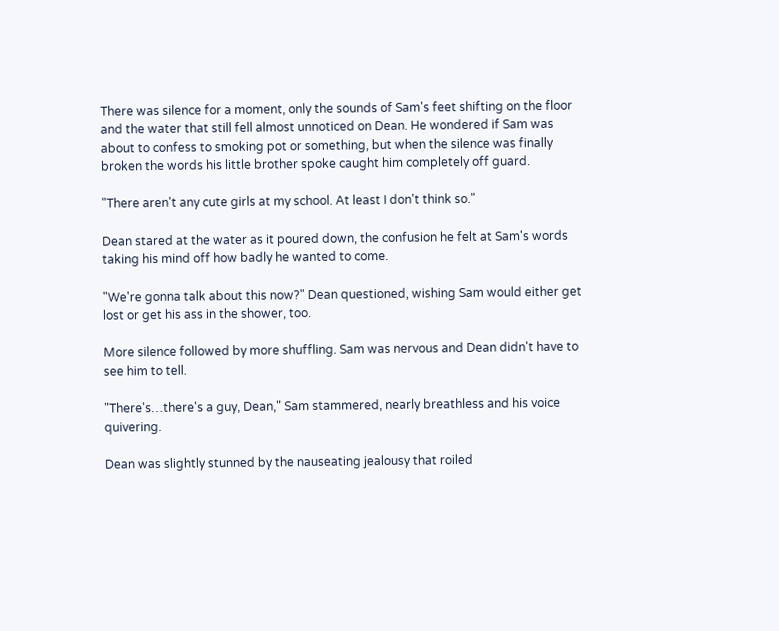There was silence for a moment, only the sounds of Sam's feet shifting on the floor and the water that still fell almost unnoticed on Dean. He wondered if Sam was about to confess to smoking pot or something, but when the silence was finally broken the words his little brother spoke caught him completely off guard.

"There aren't any cute girls at my school. At least I don't think so."

Dean stared at the water as it poured down, the confusion he felt at Sam's words taking his mind off how badly he wanted to come.

"We're gonna talk about this now?" Dean questioned, wishing Sam would either get lost or get his ass in the shower, too.

More silence followed by more shuffling. Sam was nervous and Dean didn't have to see him to tell.

"There's…there's a guy, Dean," Sam stammered, nearly breathless and his voice quivering.

Dean was slightly stunned by the nauseating jealousy that roiled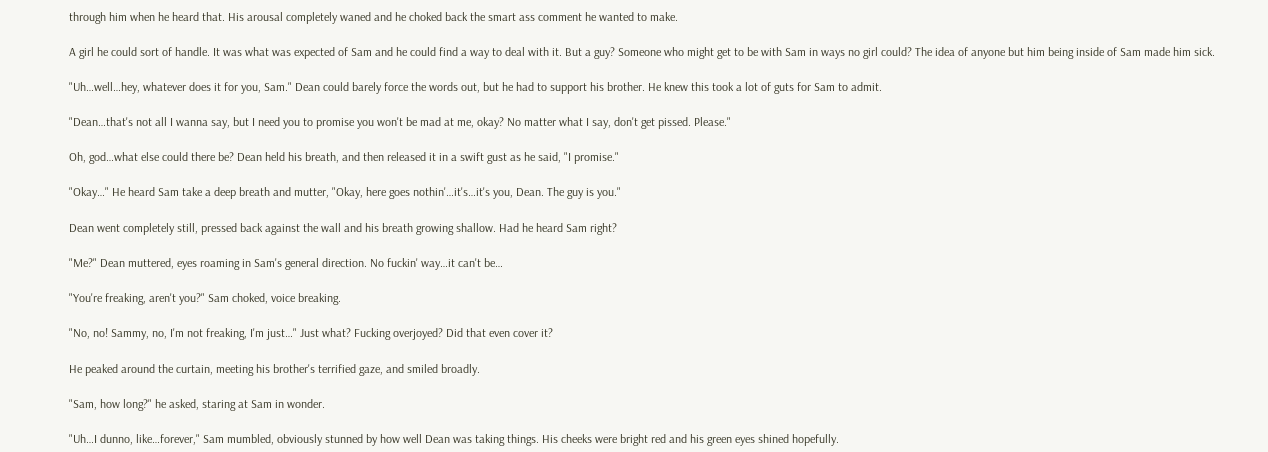through him when he heard that. His arousal completely waned and he choked back the smart ass comment he wanted to make.

A girl he could sort of handle. It was what was expected of Sam and he could find a way to deal with it. But a guy? Someone who might get to be with Sam in ways no girl could? The idea of anyone but him being inside of Sam made him sick.

"Uh…well…hey, whatever does it for you, Sam." Dean could barely force the words out, but he had to support his brother. He knew this took a lot of guts for Sam to admit.

"Dean…that's not all I wanna say, but I need you to promise you won't be mad at me, okay? No matter what I say, don't get pissed. Please."

Oh, god…what else could there be? Dean held his breath, and then released it in a swift gust as he said, "I promise."

"Okay…" He heard Sam take a deep breath and mutter, "Okay, here goes nothin'…it's…it's you, Dean. The guy is you."

Dean went completely still, pressed back against the wall and his breath growing shallow. Had he heard Sam right?

"Me?" Dean muttered, eyes roaming in Sam's general direction. No fuckin' way…it can't be…

"You're freaking, aren't you?" Sam choked, voice breaking.

"No, no! Sammy, no, I'm not freaking, I'm just…" Just what? Fucking overjoyed? Did that even cover it?

He peaked around the curtain, meeting his brother's terrified gaze, and smiled broadly.

"Sam, how long?" he asked, staring at Sam in wonder.

"Uh…I dunno, like…forever," Sam mumbled, obviously stunned by how well Dean was taking things. His cheeks were bright red and his green eyes shined hopefully.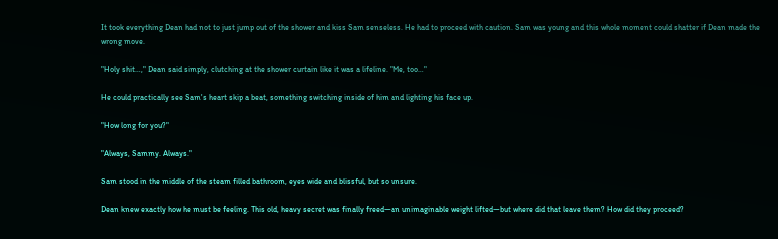It took everything Dean had not to just jump out of the shower and kiss Sam senseless. He had to proceed with caution. Sam was young and this whole moment could shatter if Dean made the wrong move.

"Holy shit…," Dean said simply, clutching at the shower curtain like it was a lifeline. "Me, too…"

He could practically see Sam's heart skip a beat, something switching inside of him and lighting his face up.

"How long for you?"

"Always, Sammy. Always."

Sam stood in the middle of the steam filled bathroom, eyes wide and blissful, but so unsure.

Dean knew exactly how he must be feeling. This old, heavy secret was finally freed—an unimaginable weight lifted—but where did that leave them? How did they proceed?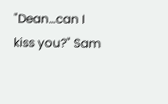"Dean…can I kiss you?" Sam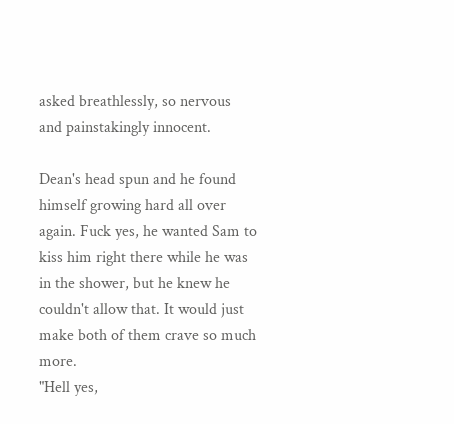asked breathlessly, so nervous and painstakingly innocent.

Dean's head spun and he found himself growing hard all over again. Fuck yes, he wanted Sam to kiss him right there while he was in the shower, but he knew he couldn't allow that. It would just make both of them crave so much more.
"Hell yes,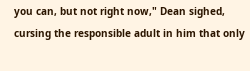you can, but not right now," Dean sighed, cursing the responsible adult in him that only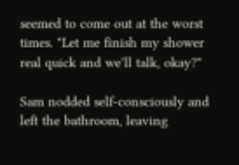seemed to come out at the worst times. "Let me finish my shower real quick and we'll talk, okay?"

Sam nodded self-consciously and left the bathroom, leaving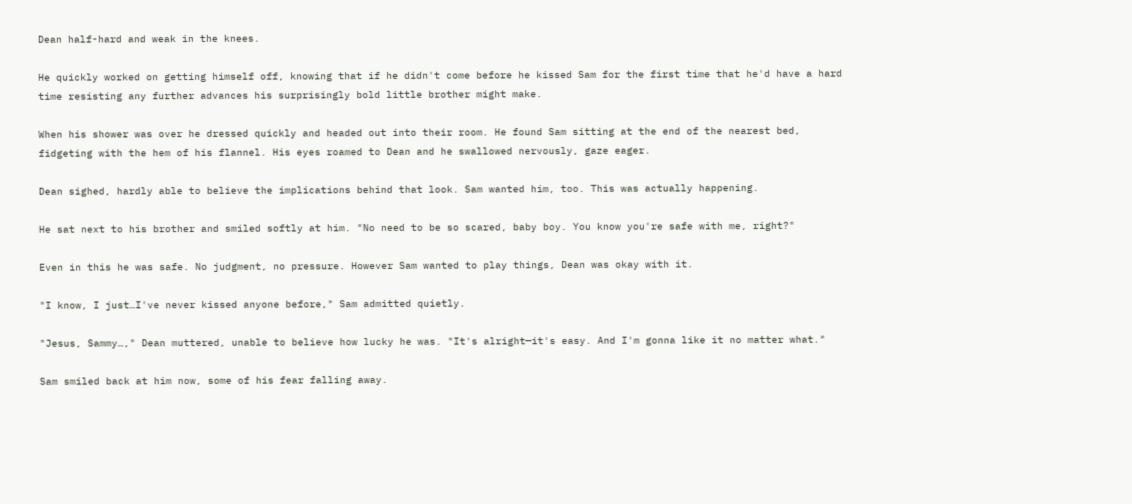Dean half-hard and weak in the knees.

He quickly worked on getting himself off, knowing that if he didn't come before he kissed Sam for the first time that he'd have a hard time resisting any further advances his surprisingly bold little brother might make.

When his shower was over he dressed quickly and headed out into their room. He found Sam sitting at the end of the nearest bed, fidgeting with the hem of his flannel. His eyes roamed to Dean and he swallowed nervously, gaze eager.

Dean sighed, hardly able to believe the implications behind that look. Sam wanted him, too. This was actually happening.

He sat next to his brother and smiled softly at him. "No need to be so scared, baby boy. You know you're safe with me, right?"

Even in this he was safe. No judgment, no pressure. However Sam wanted to play things, Dean was okay with it.

"I know, I just…I've never kissed anyone before," Sam admitted quietly.

"Jesus, Sammy…," Dean muttered, unable to believe how lucky he was. "It's alright—it's easy. And I'm gonna like it no matter what."

Sam smiled back at him now, some of his fear falling away.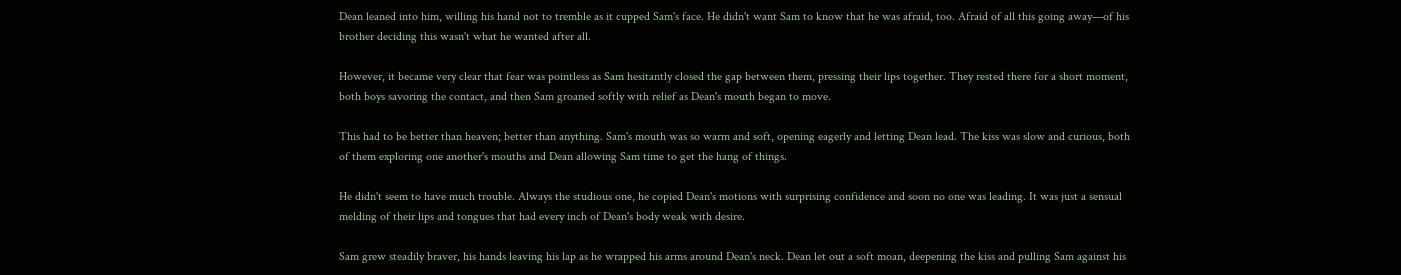Dean leaned into him, willing his hand not to tremble as it cupped Sam's face. He didn't want Sam to know that he was afraid, too. Afraid of all this going away—of his brother deciding this wasn't what he wanted after all.

However, it became very clear that fear was pointless as Sam hesitantly closed the gap between them, pressing their lips together. They rested there for a short moment, both boys savoring the contact, and then Sam groaned softly with relief as Dean's mouth began to move.

This had to be better than heaven; better than anything. Sam's mouth was so warm and soft, opening eagerly and letting Dean lead. The kiss was slow and curious, both of them exploring one another's mouths and Dean allowing Sam time to get the hang of things.

He didn't seem to have much trouble. Always the studious one, he copied Dean's motions with surprising confidence and soon no one was leading. It was just a sensual melding of their lips and tongues that had every inch of Dean's body weak with desire.

Sam grew steadily braver, his hands leaving his lap as he wrapped his arms around Dean's neck. Dean let out a soft moan, deepening the kiss and pulling Sam against his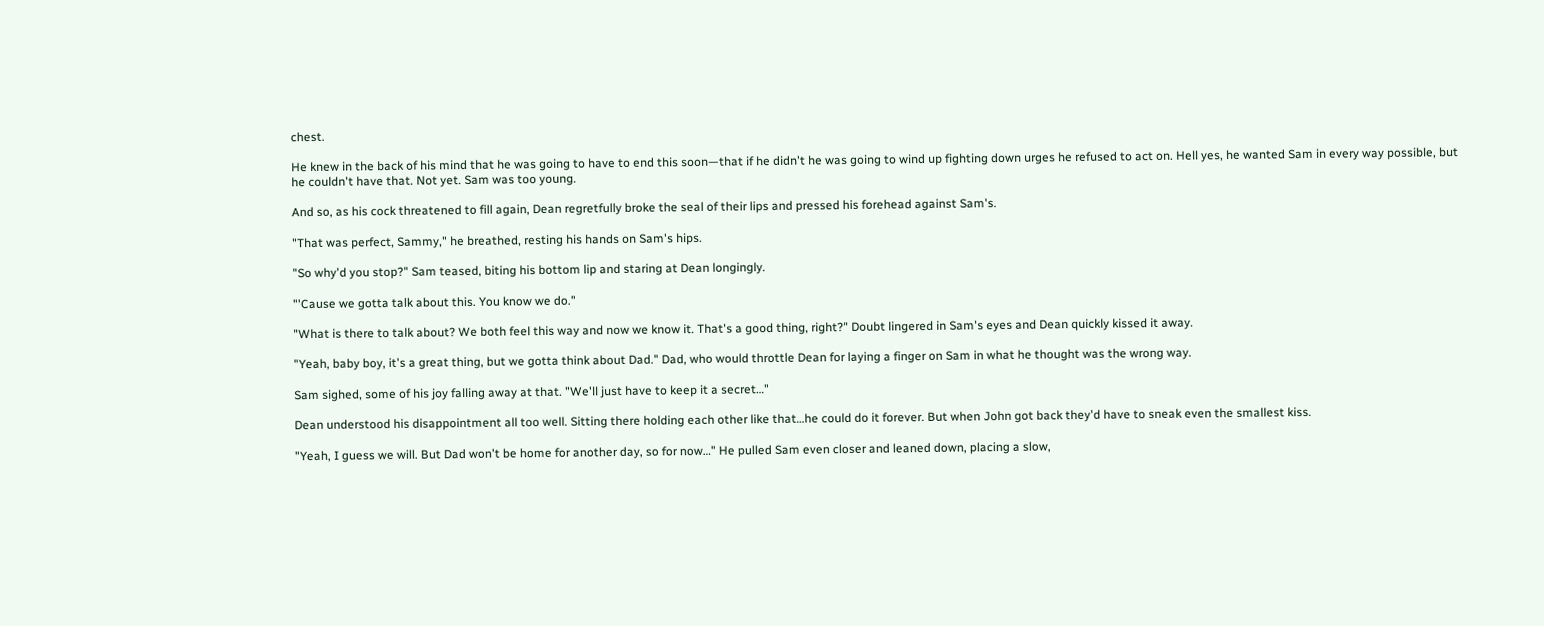chest.

He knew in the back of his mind that he was going to have to end this soon—that if he didn't he was going to wind up fighting down urges he refused to act on. Hell yes, he wanted Sam in every way possible, but he couldn't have that. Not yet. Sam was too young.

And so, as his cock threatened to fill again, Dean regretfully broke the seal of their lips and pressed his forehead against Sam's.

"That was perfect, Sammy," he breathed, resting his hands on Sam's hips.

"So why'd you stop?" Sam teased, biting his bottom lip and staring at Dean longingly.

"'Cause we gotta talk about this. You know we do."

"What is there to talk about? We both feel this way and now we know it. That's a good thing, right?" Doubt lingered in Sam's eyes and Dean quickly kissed it away.

"Yeah, baby boy, it's a great thing, but we gotta think about Dad." Dad, who would throttle Dean for laying a finger on Sam in what he thought was the wrong way.

Sam sighed, some of his joy falling away at that. "We'll just have to keep it a secret…"

Dean understood his disappointment all too well. Sitting there holding each other like that…he could do it forever. But when John got back they'd have to sneak even the smallest kiss.

"Yeah, I guess we will. But Dad won't be home for another day, so for now…" He pulled Sam even closer and leaned down, placing a slow,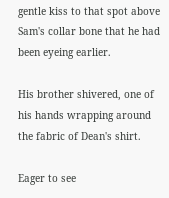gentle kiss to that spot above Sam's collar bone that he had been eyeing earlier.

His brother shivered, one of his hands wrapping around the fabric of Dean's shirt.

Eager to see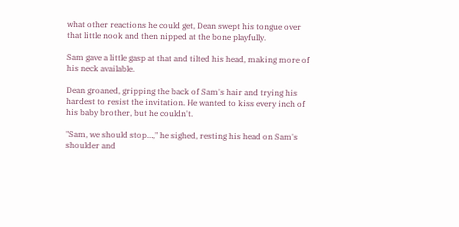what other reactions he could get, Dean swept his tongue over that little nook and then nipped at the bone playfully.

Sam gave a little gasp at that and tilted his head, making more of his neck available.

Dean groaned, gripping the back of Sam's hair and trying his hardest to resist the invitation. He wanted to kiss every inch of his baby brother, but he couldn't.

"Sam, we should stop…," he sighed, resting his head on Sam's shoulder and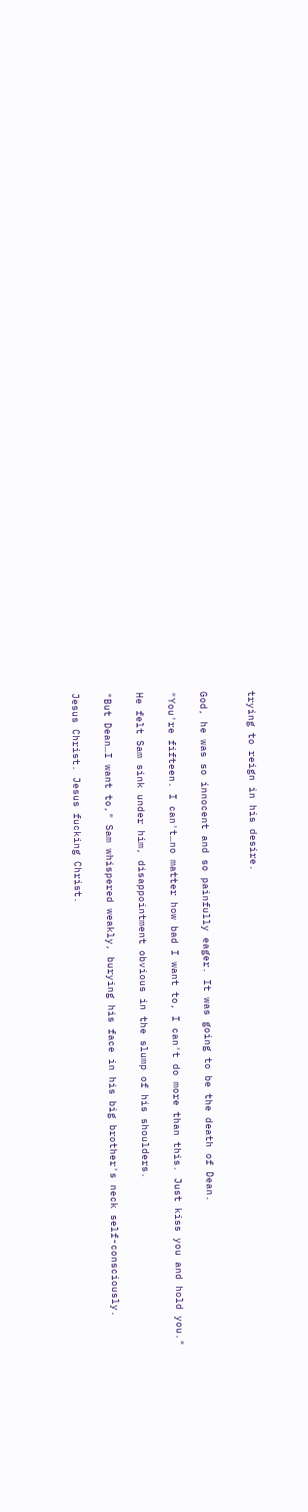trying to reign in his desire.


God, he was so innocent and so painfully eager. It was going to be the death of Dean.

"You're fifteen. I can't…no matter how bad I want to, I can't do more than this. Just kiss you and hold you."

He felt Sam sink under him, disappointment obvious in the slump of his shoulders.

"But Dean…I want to," Sam whispered weakly, burying his face in his big brother's neck self-consciously.

Jesus Christ. Jesus fucking Christ.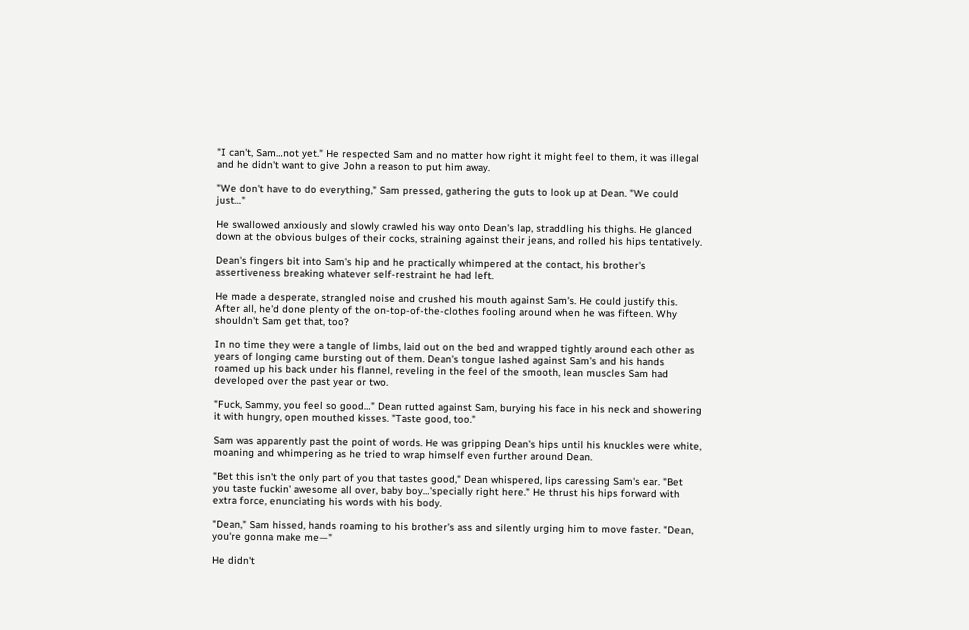"I can't, Sam…not yet." He respected Sam and no matter how right it might feel to them, it was illegal and he didn't want to give John a reason to put him away.

"We don't have to do everything," Sam pressed, gathering the guts to look up at Dean. "We could just…"

He swallowed anxiously and slowly crawled his way onto Dean's lap, straddling his thighs. He glanced down at the obvious bulges of their cocks, straining against their jeans, and rolled his hips tentatively.

Dean's fingers bit into Sam's hip and he practically whimpered at the contact, his brother's assertiveness breaking whatever self-restraint he had left.

He made a desperate, strangled noise and crushed his mouth against Sam's. He could justify this. After all, he'd done plenty of the on-top-of-the-clothes fooling around when he was fifteen. Why shouldn't Sam get that, too?

In no time they were a tangle of limbs, laid out on the bed and wrapped tightly around each other as years of longing came bursting out of them. Dean's tongue lashed against Sam's and his hands roamed up his back under his flannel, reveling in the feel of the smooth, lean muscles Sam had developed over the past year or two.

"Fuck, Sammy, you feel so good…" Dean rutted against Sam, burying his face in his neck and showering it with hungry, open mouthed kisses. "Taste good, too."

Sam was apparently past the point of words. He was gripping Dean's hips until his knuckles were white, moaning and whimpering as he tried to wrap himself even further around Dean.

"Bet this isn't the only part of you that tastes good," Dean whispered, lips caressing Sam's ear. "Bet you taste fuckin' awesome all over, baby boy…'specially right here." He thrust his hips forward with extra force, enunciating his words with his body.

"Dean," Sam hissed, hands roaming to his brother's ass and silently urging him to move faster. "Dean, you're gonna make me—"

He didn't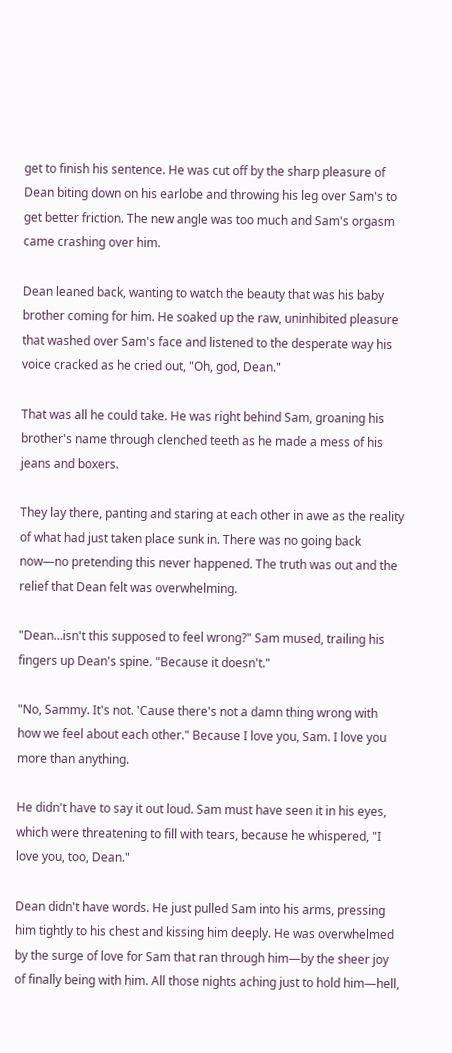get to finish his sentence. He was cut off by the sharp pleasure of Dean biting down on his earlobe and throwing his leg over Sam's to get better friction. The new angle was too much and Sam's orgasm came crashing over him.

Dean leaned back, wanting to watch the beauty that was his baby brother coming for him. He soaked up the raw, uninhibited pleasure that washed over Sam's face and listened to the desperate way his voice cracked as he cried out, "Oh, god, Dean."

That was all he could take. He was right behind Sam, groaning his brother's name through clenched teeth as he made a mess of his jeans and boxers.

They lay there, panting and staring at each other in awe as the reality of what had just taken place sunk in. There was no going back now—no pretending this never happened. The truth was out and the relief that Dean felt was overwhelming.

"Dean…isn't this supposed to feel wrong?" Sam mused, trailing his fingers up Dean's spine. "Because it doesn't."

"No, Sammy. It's not. 'Cause there's not a damn thing wrong with how we feel about each other." Because I love you, Sam. I love you more than anything.

He didn't have to say it out loud. Sam must have seen it in his eyes, which were threatening to fill with tears, because he whispered, "I love you, too, Dean."

Dean didn't have words. He just pulled Sam into his arms, pressing him tightly to his chest and kissing him deeply. He was overwhelmed by the surge of love for Sam that ran through him—by the sheer joy of finally being with him. All those nights aching just to hold him—hell,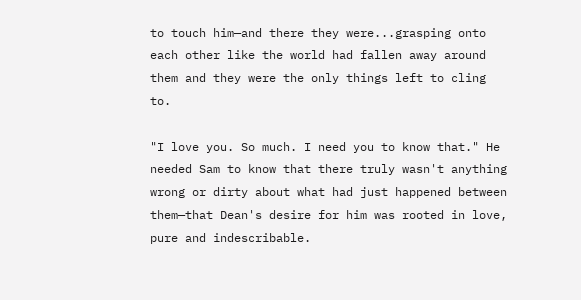to touch him—and there they were...grasping onto each other like the world had fallen away around them and they were the only things left to cling to.

"I love you. So much. I need you to know that." He needed Sam to know that there truly wasn't anything wrong or dirty about what had just happened between them—that Dean's desire for him was rooted in love, pure and indescribable.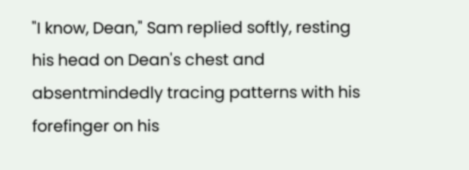"I know, Dean," Sam replied softly, resting his head on Dean's chest and absentmindedly tracing patterns with his forefinger on his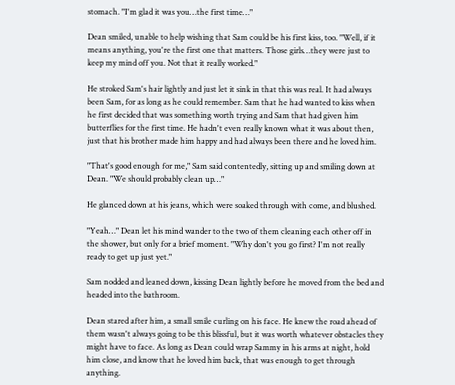stomach. "I'm glad it was you…the first time…"

Dean smiled, unable to help wishing that Sam could be his first kiss, too. "Well, if it means anything, you're the first one that matters. Those girls…they were just to keep my mind off you. Not that it really worked."

He stroked Sam's hair lightly and just let it sink in that this was real. It had always been Sam, for as long as he could remember. Sam that he had wanted to kiss when he first decided that was something worth trying and Sam that had given him butterflies for the first time. He hadn't even really known what it was about then, just that his brother made him happy and had always been there and he loved him.

"That's good enough for me," Sam said contentedly, sitting up and smiling down at Dean. "We should probably clean up…"

He glanced down at his jeans, which were soaked through with come, and blushed.

"Yeah…" Dean let his mind wander to the two of them cleaning each other off in the shower, but only for a brief moment. "Why don't you go first? I'm not really ready to get up just yet."

Sam nodded and leaned down, kissing Dean lightly before he moved from the bed and headed into the bathroom.

Dean stared after him, a small smile curling on his face. He knew the road ahead of them wasn't always going to be this blissful, but it was worth whatever obstacles they might have to face. As long as Dean could wrap Sammy in his arms at night, hold him close, and know that he loved him back, that was enough to get through anything.